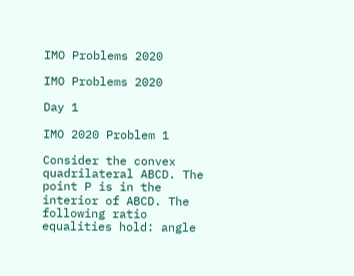IMO Problems 2020

IMO Problems 2020

Day 1

IMO 2020 Problem 1

Consider the convex quadrilateral ABCD. The point P is in the interior of ABCD. The following ratio equalities hold: angle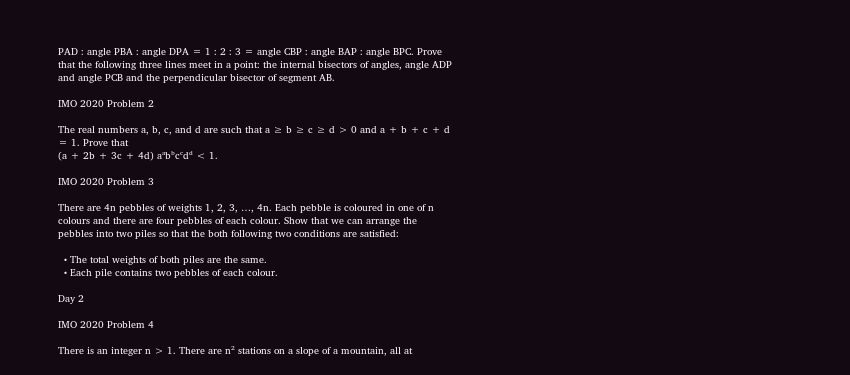PAD : angle PBA : angle DPA = 1 : 2 : 3 = angle CBP : angle BAP : angle BPC. Prove that the following three lines meet in a point: the internal bisectors of angles, angle ADP and angle PCB and the perpendicular bisector of segment AB.

IMO 2020 Problem 2

The real numbers a, b, c, and d are such that a ≥ b ≥ c ≥ d > 0 and a + b + c + d = 1. Prove that
(a + 2b + 3c + 4d) aᵃbᵇcᶜdᵈ < 1.

IMO 2020 Problem 3

There are 4n pebbles of weights 1, 2, 3, …, 4n. Each pebble is coloured in one of n colours and there are four pebbles of each colour. Show that we can arrange the pebbles into two piles so that the both following two conditions are satisfied:

  • The total weights of both piles are the same.
  • Each pile contains two pebbles of each colour.

Day 2

IMO 2020 Problem 4

There is an integer n > 1. There are n² stations on a slope of a mountain, all at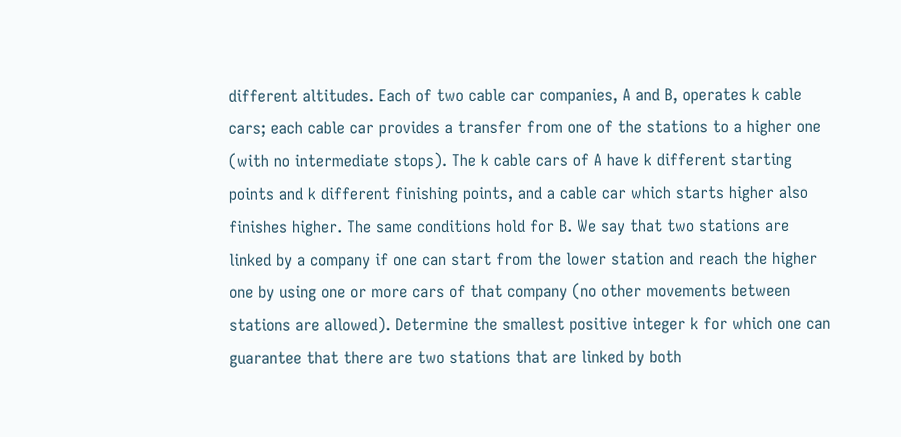different altitudes. Each of two cable car companies, A and B, operates k cable cars; each cable car provides a transfer from one of the stations to a higher one (with no intermediate stops). The k cable cars of A have k different starting points and k different finishing points, and a cable car which starts higher also finishes higher. The same conditions hold for B. We say that two stations are linked by a company if one can start from the lower station and reach the higher one by using one or more cars of that company (no other movements between stations are allowed). Determine the smallest positive integer k for which one can guarantee that there are two stations that are linked by both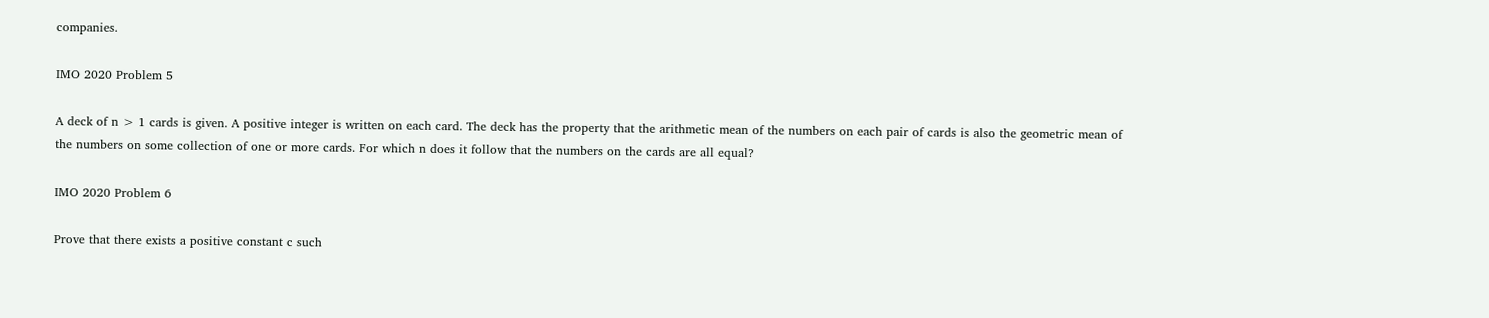companies.

IMO 2020 Problem 5

A deck of n > 1 cards is given. A positive integer is written on each card. The deck has the property that the arithmetic mean of the numbers on each pair of cards is also the geometric mean of the numbers on some collection of one or more cards. For which n does it follow that the numbers on the cards are all equal?

IMO 2020 Problem 6

Prove that there exists a positive constant c such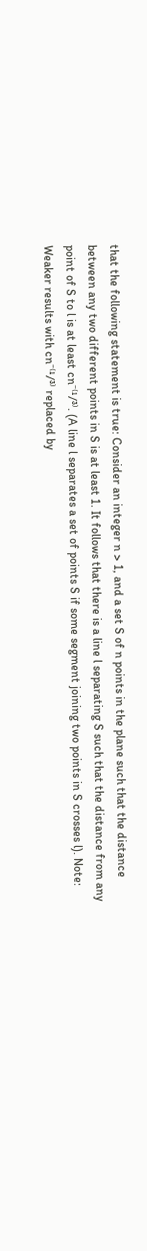that the following statement is true: Consider an integer n > 1, and a set S of n points in the plane such that the distance between any two different points in S is at least 1. It follows that there is a line l separating S such that the distance from any point of S to l is at least cn⁻⁽¹/³⁾. (A line l separates a set of points S if some segment joining two points in S crosses l). Note: Weaker results with cn⁻⁽¹/³⁾ replaced by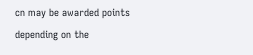cn may be awarded points depending on the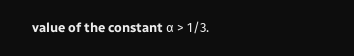value of the constant α > 1/3.